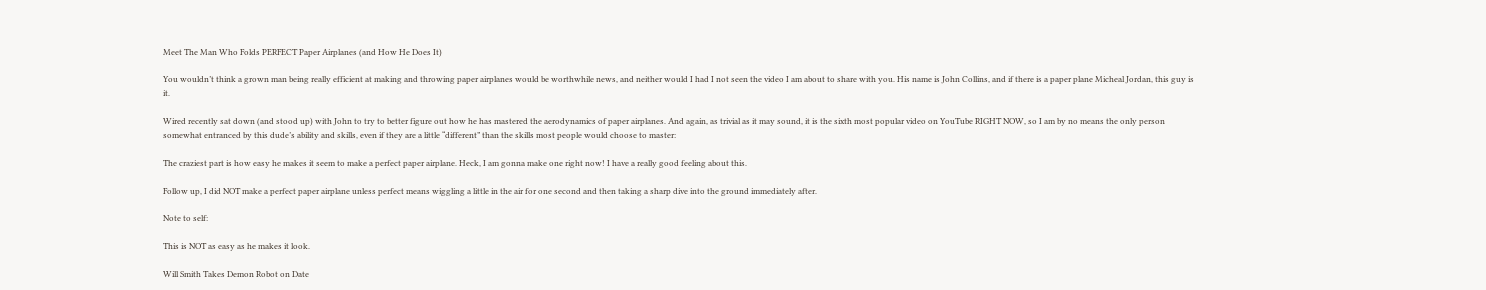Meet The Man Who Folds PERFECT Paper Airplanes (and How He Does It)

You wouldn’t think a grown man being really efficient at making and throwing paper airplanes would be worthwhile news, and neither would I had I not seen the video I am about to share with you. His name is John Collins, and if there is a paper plane Micheal Jordan, this guy is it.

Wired recently sat down (and stood up) with John to try to better figure out how he has mastered the aerodynamics of paper airplanes. And again, as trivial as it may sound, it is the sixth most popular video on YouTube RIGHT NOW, so I am by no means the only person somewhat entranced by this dude’s ability and skills, even if they are a little “different” than the skills most people would choose to master:

The craziest part is how easy he makes it seem to make a perfect paper airplane. Heck, I am gonna make one right now! I have a really good feeling about this.

Follow up, I did NOT make a perfect paper airplane unless perfect means wiggling a little in the air for one second and then taking a sharp dive into the ground immediately after.

Note to self:

This is NOT as easy as he makes it look.

Will Smith Takes Demon Robot on Date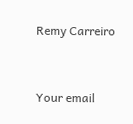Remy Carreiro


Your email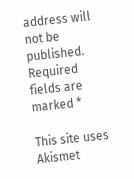address will not be published. Required fields are marked *

This site uses Akismet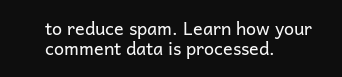to reduce spam. Learn how your comment data is processed.